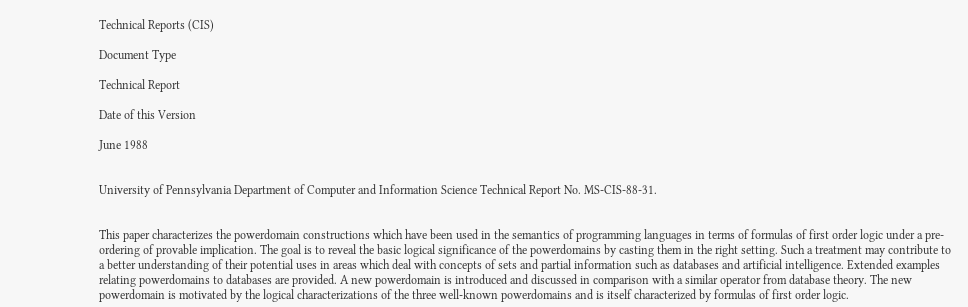Technical Reports (CIS)

Document Type

Technical Report

Date of this Version

June 1988


University of Pennsylvania Department of Computer and Information Science Technical Report No. MS-CIS-88-31.


This paper characterizes the powerdomain constructions which have been used in the semantics of programming languages in terms of formulas of first order logic under a pre-ordering of provable implication. The goal is to reveal the basic logical significance of the powerdomains by casting them in the right setting. Such a treatment may contribute to a better understanding of their potential uses in areas which deal with concepts of sets and partial information such as databases and artificial intelligence. Extended examples relating powerdomains to databases are provided. A new powerdomain is introduced and discussed in comparison with a similar operator from database theory. The new powerdomain is motivated by the logical characterizations of the three well-known powerdomains and is itself characterized by formulas of first order logic.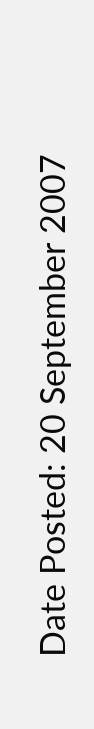Date Posted: 20 September 2007